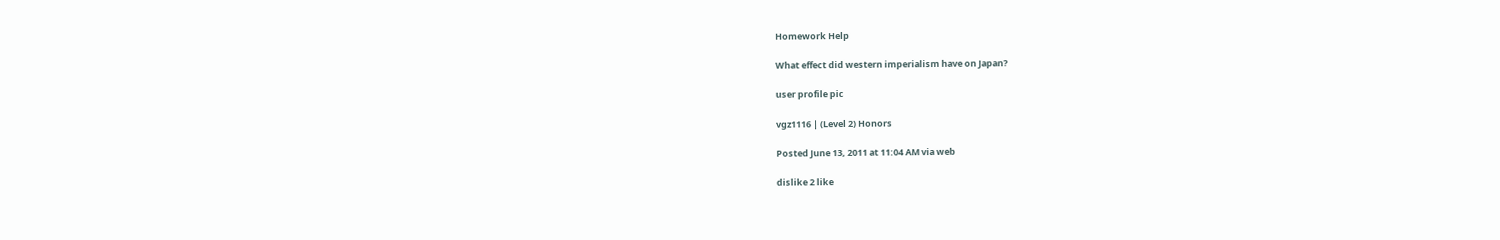Homework Help

What effect did western imperialism have on Japan?

user profile pic

vgz1116 | (Level 2) Honors

Posted June 13, 2011 at 11:04 AM via web

dislike 2 like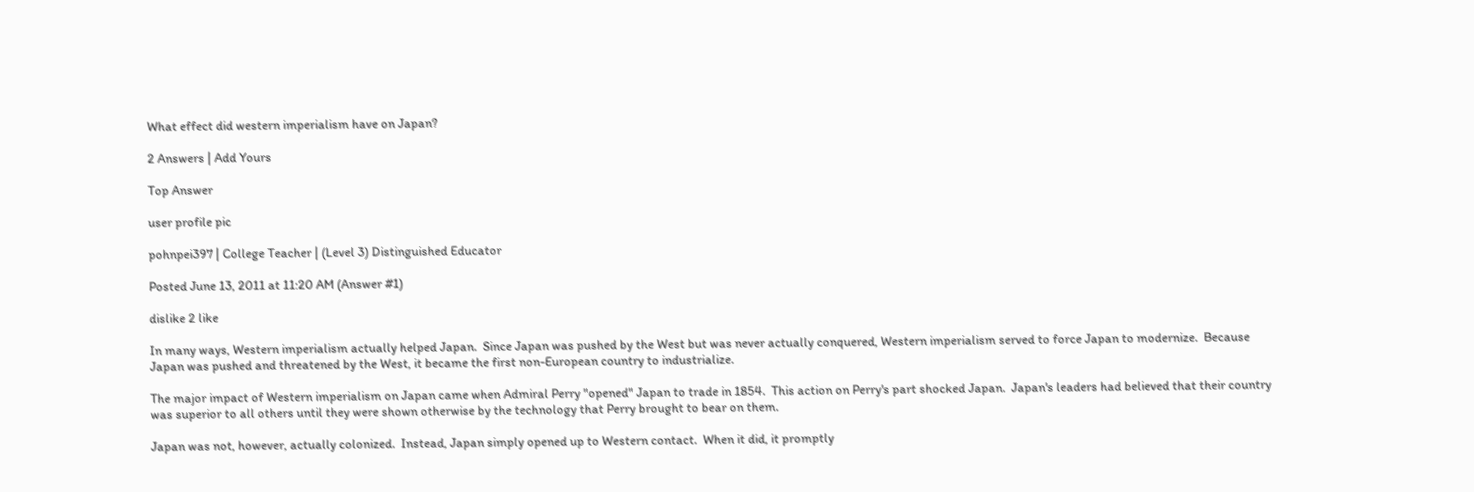What effect did western imperialism have on Japan?

2 Answers | Add Yours

Top Answer

user profile pic

pohnpei397 | College Teacher | (Level 3) Distinguished Educator

Posted June 13, 2011 at 11:20 AM (Answer #1)

dislike 2 like

In many ways, Western imperialism actually helped Japan.  Since Japan was pushed by the West but was never actually conquered, Western imperialism served to force Japan to modernize.  Because Japan was pushed and threatened by the West, it became the first non-European country to industrialize.

The major impact of Western imperialism on Japan came when Admiral Perry "opened" Japan to trade in 1854.  This action on Perry's part shocked Japan.  Japan's leaders had believed that their country was superior to all others until they were shown otherwise by the technology that Perry brought to bear on them.

Japan was not, however, actually colonized.  Instead, Japan simply opened up to Western contact.  When it did, it promptly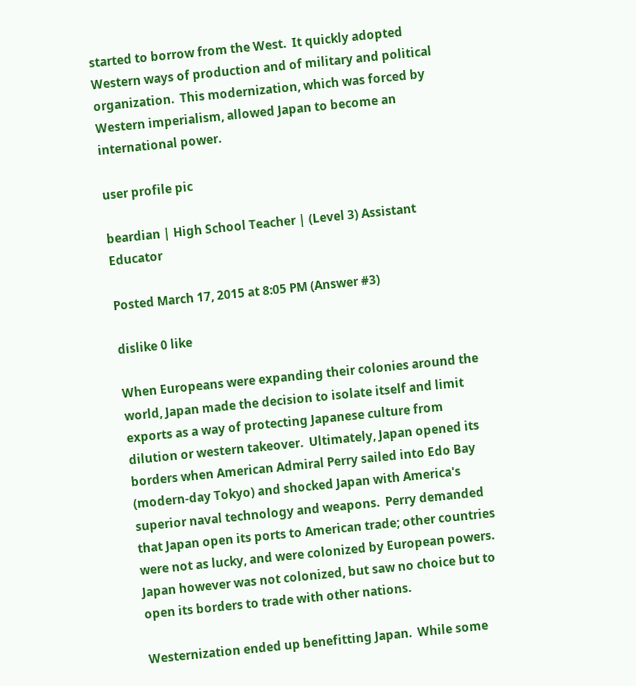started to borrow from the West.  It quickly adopted Western ways of production and of military and political organization.  This modernization, which was forced by Western imperialism, allowed Japan to become an international power.

user profile pic

beardian | High School Teacher | (Level 3) Assistant Educator

Posted March 17, 2015 at 8:05 PM (Answer #3)

dislike 0 like

When Europeans were expanding their colonies around the world, Japan made the decision to isolate itself and limit exports as a way of protecting Japanese culture from dilution or western takeover.  Ultimately, Japan opened its borders when American Admiral Perry sailed into Edo Bay (modern-day Tokyo) and shocked Japan with America's superior naval technology and weapons.  Perry demanded that Japan open its ports to American trade; other countries were not as lucky, and were colonized by European powers.  Japan however was not colonized, but saw no choice but to open its borders to trade with other nations.

Westernization ended up benefitting Japan.  While some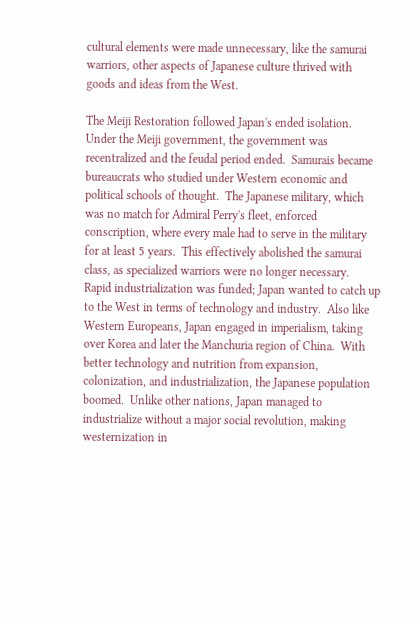cultural elements were made unnecessary, like the samurai warriors, other aspects of Japanese culture thrived with goods and ideas from the West.

The Meiji Restoration followed Japan's ended isolation.  Under the Meiji government, the government was recentralized and the feudal period ended.  Samurais became bureaucrats who studied under Western economic and political schools of thought.  The Japanese military, which was no match for Admiral Perry's fleet, enforced conscription, where every male had to serve in the military for at least 5 years.  This effectively abolished the samurai class, as specialized warriors were no longer necessary.  Rapid industrialization was funded; Japan wanted to catch up to the West in terms of technology and industry.  Also like Western Europeans, Japan engaged in imperialism, taking over Korea and later the Manchuria region of China.  With better technology and nutrition from expansion, colonization, and industrialization, the Japanese population boomed.  Unlike other nations, Japan managed to industrialize without a major social revolution, making westernization in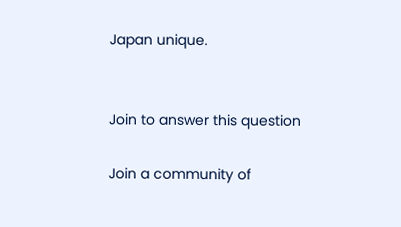Japan unique.


Join to answer this question

Join a community of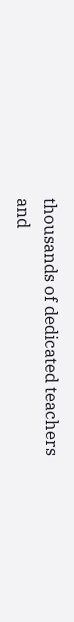thousands of dedicated teachers and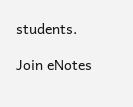students.

Join eNotes